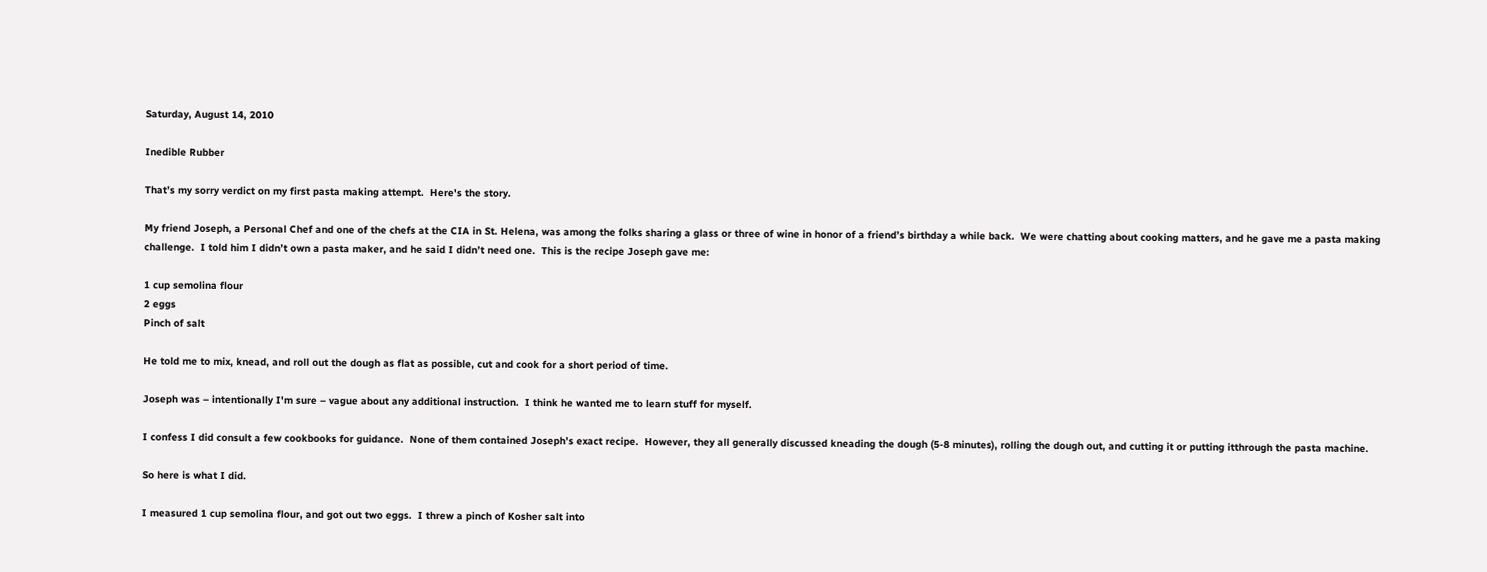Saturday, August 14, 2010

Inedible Rubber

That’s my sorry verdict on my first pasta making attempt.  Here's the story.

My friend Joseph, a Personal Chef and one of the chefs at the CIA in St. Helena, was among the folks sharing a glass or three of wine in honor of a friend’s birthday a while back.  We were chatting about cooking matters, and he gave me a pasta making challenge.  I told him I didn’t own a pasta maker, and he said I didn’t need one.  This is the recipe Joseph gave me:

1 cup semolina flour
2 eggs
Pinch of salt

He told me to mix, knead, and roll out the dough as flat as possible, cut and cook for a short period of time.

Joseph was – intentionally I'm sure – vague about any additional instruction.  I think he wanted me to learn stuff for myself.

I confess I did consult a few cookbooks for guidance.  None of them contained Joseph’s exact recipe.  However, they all generally discussed kneading the dough (5-8 minutes), rolling the dough out, and cutting it or putting itthrough the pasta machine.

So here is what I did.

I measured 1 cup semolina flour, and got out two eggs.  I threw a pinch of Kosher salt into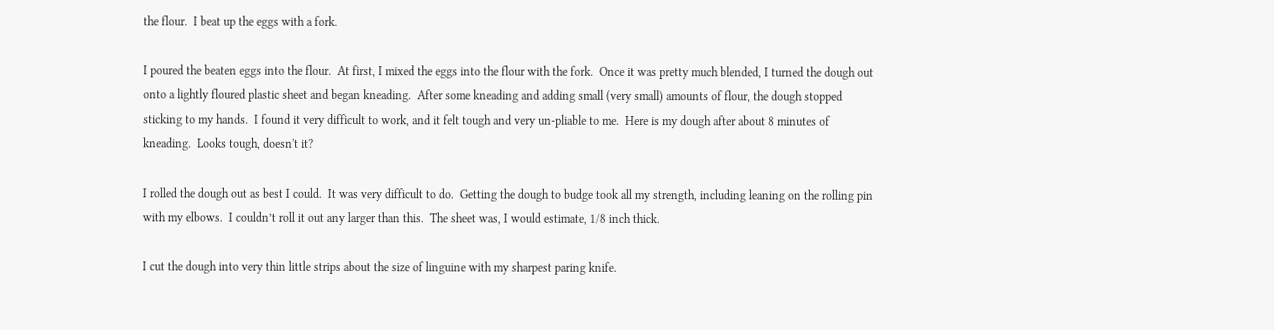the flour.  I beat up the eggs with a fork.

I poured the beaten eggs into the flour.  At first, I mixed the eggs into the flour with the fork.  Once it was pretty much blended, I turned the dough out onto a lightly floured plastic sheet and began kneading.  After some kneading and adding small (very small) amounts of flour, the dough stopped sticking to my hands.  I found it very difficult to work, and it felt tough and very un-pliable to me.  Here is my dough after about 8 minutes of kneading.  Looks tough, doesn't it?

I rolled the dough out as best I could.  It was very difficult to do.  Getting the dough to budge took all my strength, including leaning on the rolling pin with my elbows.  I couldn’t roll it out any larger than this.  The sheet was, I would estimate, 1/8 inch thick.

I cut the dough into very thin little strips about the size of linguine with my sharpest paring knife.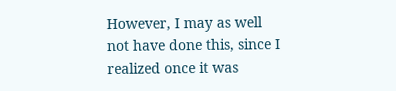However, I may as well not have done this, since I realized once it was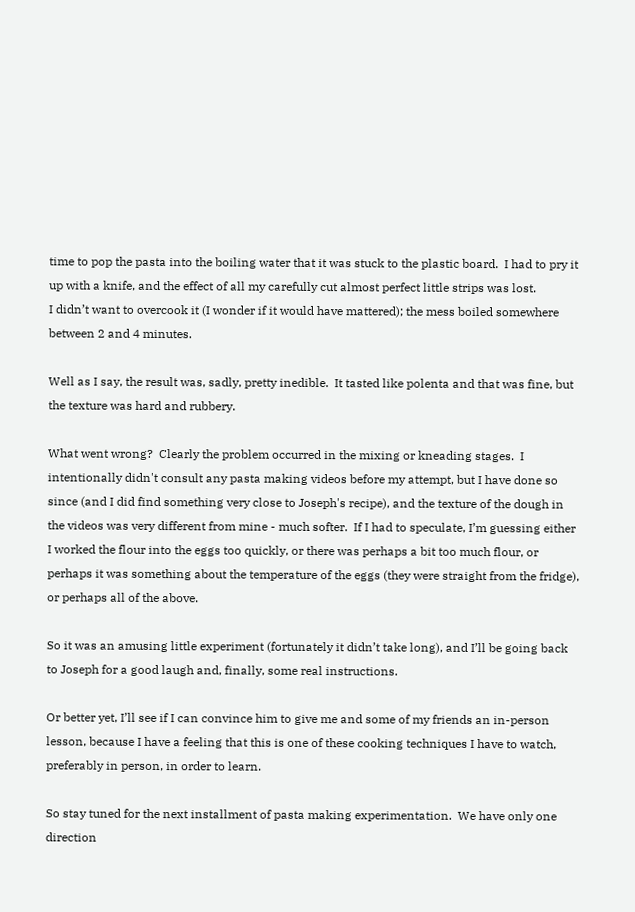time to pop the pasta into the boiling water that it was stuck to the plastic board.  I had to pry it up with a knife, and the effect of all my carefully cut almost perfect little strips was lost.
I didn’t want to overcook it (I wonder if it would have mattered); the mess boiled somewhere between 2 and 4 minutes.

Well as I say, the result was, sadly, pretty inedible.  It tasted like polenta and that was fine, but the texture was hard and rubbery.

What went wrong?  Clearly the problem occurred in the mixing or kneading stages.  I intentionally didn't consult any pasta making videos before my attempt, but I have done so since (and I did find something very close to Joseph's recipe), and the texture of the dough in the videos was very different from mine - much softer.  If I had to speculate, I’m guessing either I worked the flour into the eggs too quickly, or there was perhaps a bit too much flour, or perhaps it was something about the temperature of the eggs (they were straight from the fridge), or perhaps all of the above.

So it was an amusing little experiment (fortunately it didn’t take long), and I’ll be going back to Joseph for a good laugh and, finally, some real instructions.

Or better yet, I’ll see if I can convince him to give me and some of my friends an in-person lesson, because I have a feeling that this is one of these cooking techniques I have to watch, preferably in person, in order to learn.

So stay tuned for the next installment of pasta making experimentation.  We have only one direction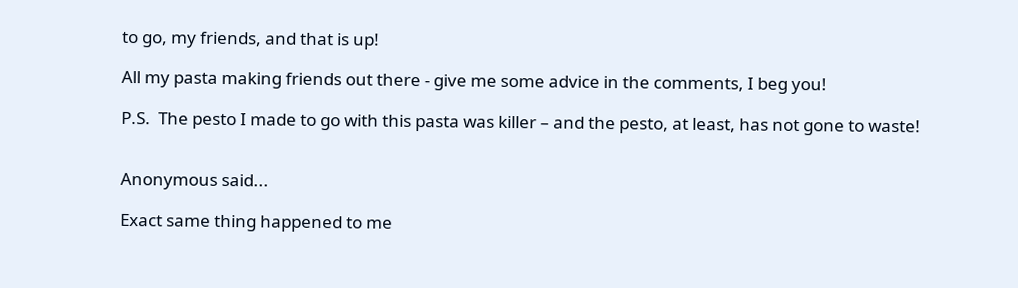to go, my friends, and that is up!

All my pasta making friends out there - give me some advice in the comments, I beg you!

P.S.  The pesto I made to go with this pasta was killer – and the pesto, at least, has not gone to waste!


Anonymous said...

Exact same thing happened to me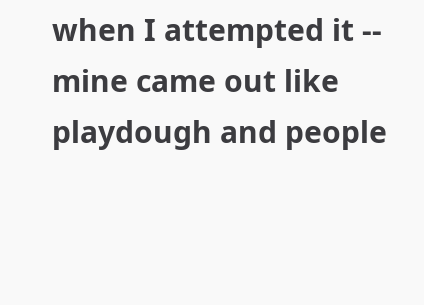when I attempted it -- mine came out like playdough and people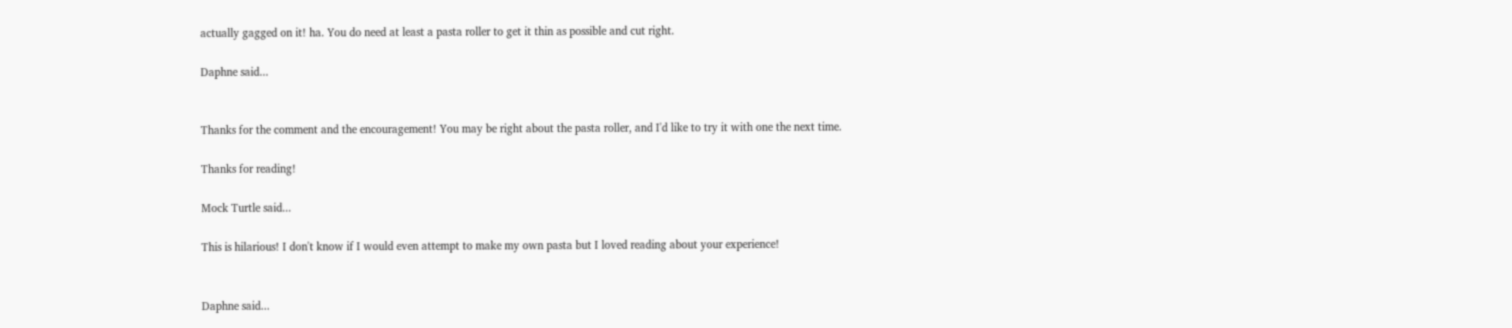actually gagged on it! ha. You do need at least a pasta roller to get it thin as possible and cut right.

Daphne said...


Thanks for the comment and the encouragement! You may be right about the pasta roller, and I'd like to try it with one the next time.

Thanks for reading!

Mock Turtle said...

This is hilarious! I don't know if I would even attempt to make my own pasta but I loved reading about your experience!


Daphne said...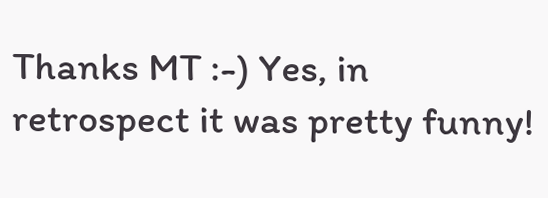Thanks MT :-) Yes, in retrospect it was pretty funny!